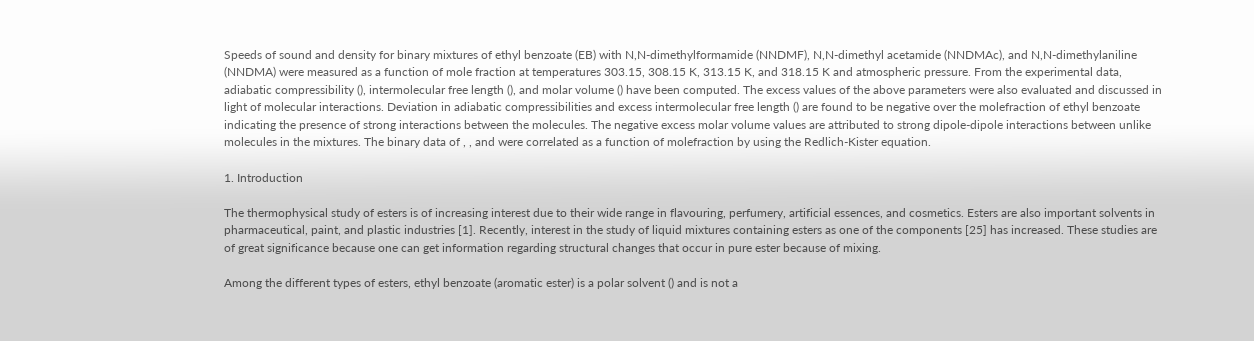Speeds of sound and density for binary mixtures of ethyl benzoate (EB) with N,N-dimethylformamide (NNDMF), N,N-dimethyl acetamide (NNDMAc), and N,N-dimethylaniline (NNDMA) were measured as a function of mole fraction at temperatures 303.15, 308.15 K, 313.15 K, and 318.15 K and atmospheric pressure. From the experimental data, adiabatic compressibility (), intermolecular free length (), and molar volume () have been computed. The excess values of the above parameters were also evaluated and discussed in light of molecular interactions. Deviation in adiabatic compressibilities and excess intermolecular free length () are found to be negative over the molefraction of ethyl benzoate indicating the presence of strong interactions between the molecules. The negative excess molar volume values are attributed to strong dipole-dipole interactions between unlike molecules in the mixtures. The binary data of , , and were correlated as a function of molefraction by using the Redlich-Kister equation.

1. Introduction

The thermophysical study of esters is of increasing interest due to their wide range in flavouring, perfumery, artificial essences, and cosmetics. Esters are also important solvents in pharmaceutical, paint, and plastic industries [1]. Recently, interest in the study of liquid mixtures containing esters as one of the components [25] has increased. These studies are of great significance because one can get information regarding structural changes that occur in pure ester because of mixing.

Among the different types of esters, ethyl benzoate (aromatic ester) is a polar solvent () and is not a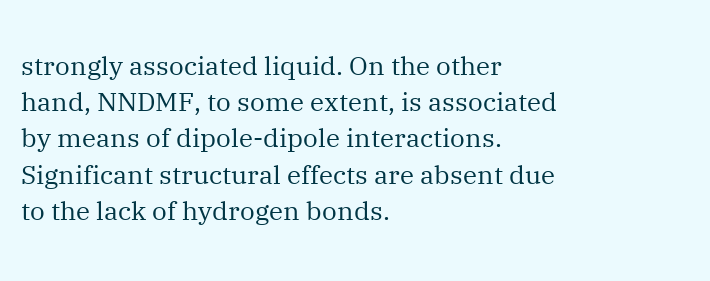strongly associated liquid. On the other hand, NNDMF, to some extent, is associated by means of dipole-dipole interactions. Significant structural effects are absent due to the lack of hydrogen bonds.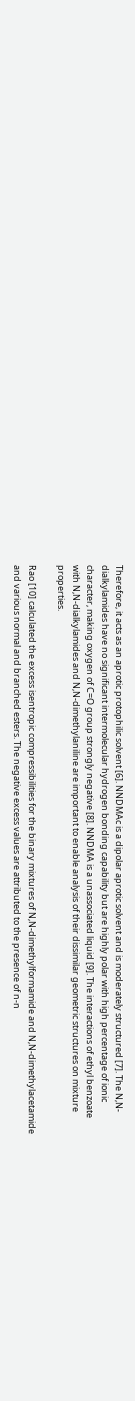Therefore, it acts as an aprotic protophilic solvent [6]. NNDMAc is a dipolar aprotic solvent and is moderately structured [7]. The N,N-dialkylamides have no significant intermolecular hydrogen bonding capability but are highly polar with high percentage of ionic character, making oxygen of C=O group strongly negative [8]. NNDMA is a unassociated liquid [9]. The interactions of ethyl benzoate with N,N-dialkylamides and N,N-dimethylaniline are important to enable analysis of their dissimilar geometric structures on mixture properties.

Rao [10] calculated the excess isentropic compressibilities for the binary mixtures of N,N-dimethylformamide and N,N-dimethylacetamide and various normal and branched esters. The negative excess values are attributed to the presence of n-n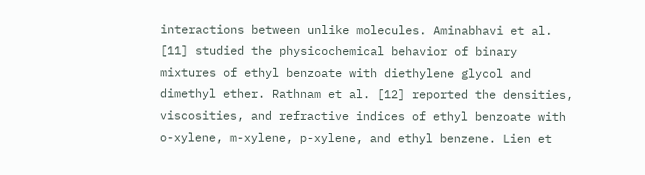interactions between unlike molecules. Aminabhavi et al. [11] studied the physicochemical behavior of binary mixtures of ethyl benzoate with diethylene glycol and dimethyl ether. Rathnam et al. [12] reported the densities, viscosities, and refractive indices of ethyl benzoate with o-xylene, m-xylene, p-xylene, and ethyl benzene. Lien et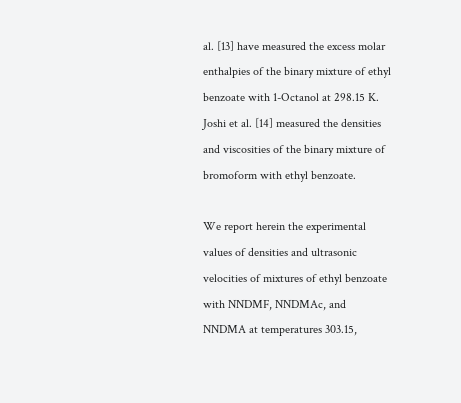al. [13] have measured the excess molar enthalpies of the binary mixture of ethyl benzoate with 1-Octanol at 298.15 K. Joshi et al. [14] measured the densities and viscosities of the binary mixture of bromoform with ethyl benzoate.

We report herein the experimental values of densities and ultrasonic velocities of mixtures of ethyl benzoate with NNDMF, NNDMAc, and NNDMA at temperatures 303.15,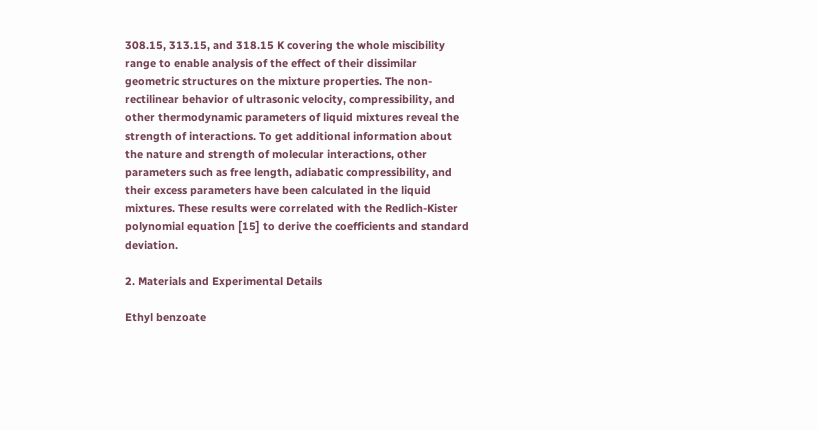308.15, 313.15, and 318.15 K covering the whole miscibility range to enable analysis of the effect of their dissimilar geometric structures on the mixture properties. The non-rectilinear behavior of ultrasonic velocity, compressibility, and other thermodynamic parameters of liquid mixtures reveal the strength of interactions. To get additional information about the nature and strength of molecular interactions, other parameters such as free length, adiabatic compressibility, and their excess parameters have been calculated in the liquid mixtures. These results were correlated with the Redlich-Kister polynomial equation [15] to derive the coefficients and standard deviation.

2. Materials and Experimental Details

Ethyl benzoate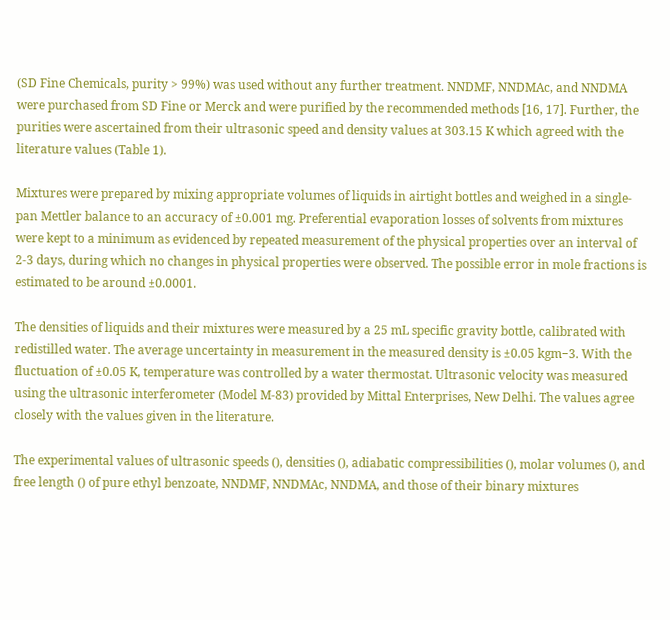(SD Fine Chemicals, purity > 99%) was used without any further treatment. NNDMF, NNDMAc, and NNDMA were purchased from SD Fine or Merck and were purified by the recommended methods [16, 17]. Further, the purities were ascertained from their ultrasonic speed and density values at 303.15 K which agreed with the literature values (Table 1).

Mixtures were prepared by mixing appropriate volumes of liquids in airtight bottles and weighed in a single-pan Mettler balance to an accuracy of ±0.001 mg. Preferential evaporation losses of solvents from mixtures were kept to a minimum as evidenced by repeated measurement of the physical properties over an interval of 2-3 days, during which no changes in physical properties were observed. The possible error in mole fractions is estimated to be around ±0.0001.

The densities of liquids and their mixtures were measured by a 25 mL specific gravity bottle, calibrated with redistilled water. The average uncertainty in measurement in the measured density is ±0.05 kgm−3. With the fluctuation of ±0.05 K, temperature was controlled by a water thermostat. Ultrasonic velocity was measured using the ultrasonic interferometer (Model M-83) provided by Mittal Enterprises, New Delhi. The values agree closely with the values given in the literature.

The experimental values of ultrasonic speeds (), densities (), adiabatic compressibilities (), molar volumes (), and free length () of pure ethyl benzoate, NNDMF, NNDMAc, NNDMA, and those of their binary mixtures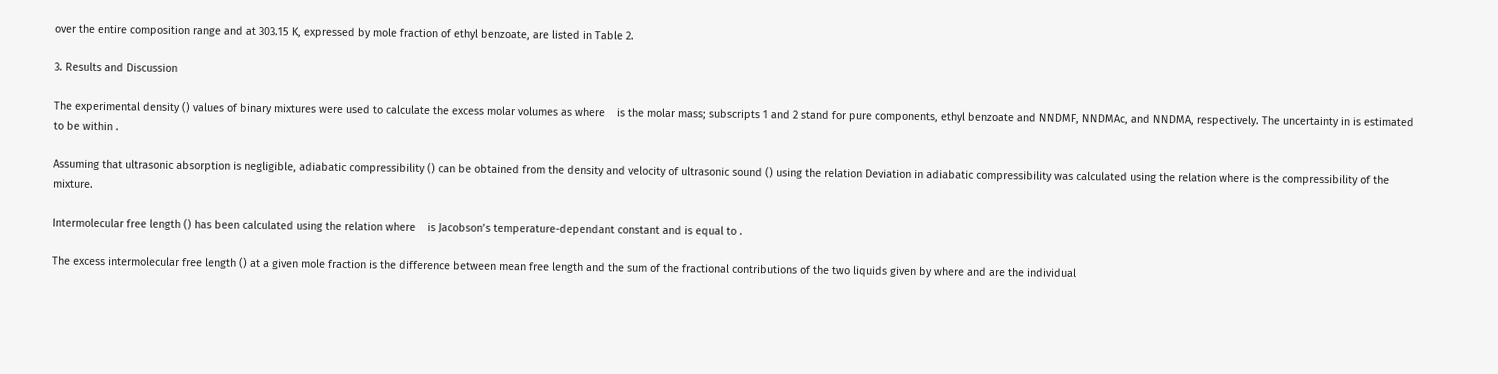over the entire composition range and at 303.15 K, expressed by mole fraction of ethyl benzoate, are listed in Table 2.

3. Results and Discussion

The experimental density () values of binary mixtures were used to calculate the excess molar volumes as where    is the molar mass; subscripts 1 and 2 stand for pure components, ethyl benzoate and NNDMF, NNDMAc, and NNDMA, respectively. The uncertainty in is estimated to be within .

Assuming that ultrasonic absorption is negligible, adiabatic compressibility () can be obtained from the density and velocity of ultrasonic sound () using the relation Deviation in adiabatic compressibility was calculated using the relation where is the compressibility of the mixture.

Intermolecular free length () has been calculated using the relation where    is Jacobson’s temperature-dependant constant and is equal to .

The excess intermolecular free length () at a given mole fraction is the difference between mean free length and the sum of the fractional contributions of the two liquids given by where and are the individual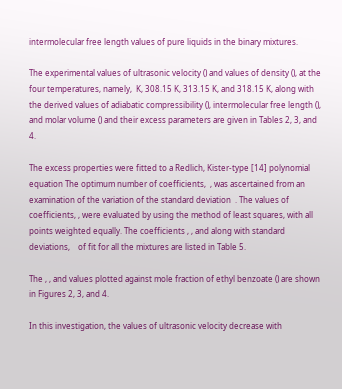intermolecular free length values of pure liquids in the binary mixtures.

The experimental values of ultrasonic velocity () and values of density (), at the four temperatures, namely,  K, 308.15 K, 313.15 K, and 318.15 K, along with the derived values of adiabatic compressibility (), intermolecular free length (), and molar volume () and their excess parameters are given in Tables 2, 3, and 4.

The excess properties were fitted to a Redlich, Kister-type [14] polynomial equation The optimum number of coefficients,  , was ascertained from an examination of the variation of the standard deviation  . The values of coefficients, , were evaluated by using the method of least squares, with all points weighted equally. The coefficients , , and along with standard deviations,    of fit for all the mixtures are listed in Table 5.

The , , and values plotted against mole fraction of ethyl benzoate () are shown in Figures 2, 3, and 4.

In this investigation, the values of ultrasonic velocity decrease with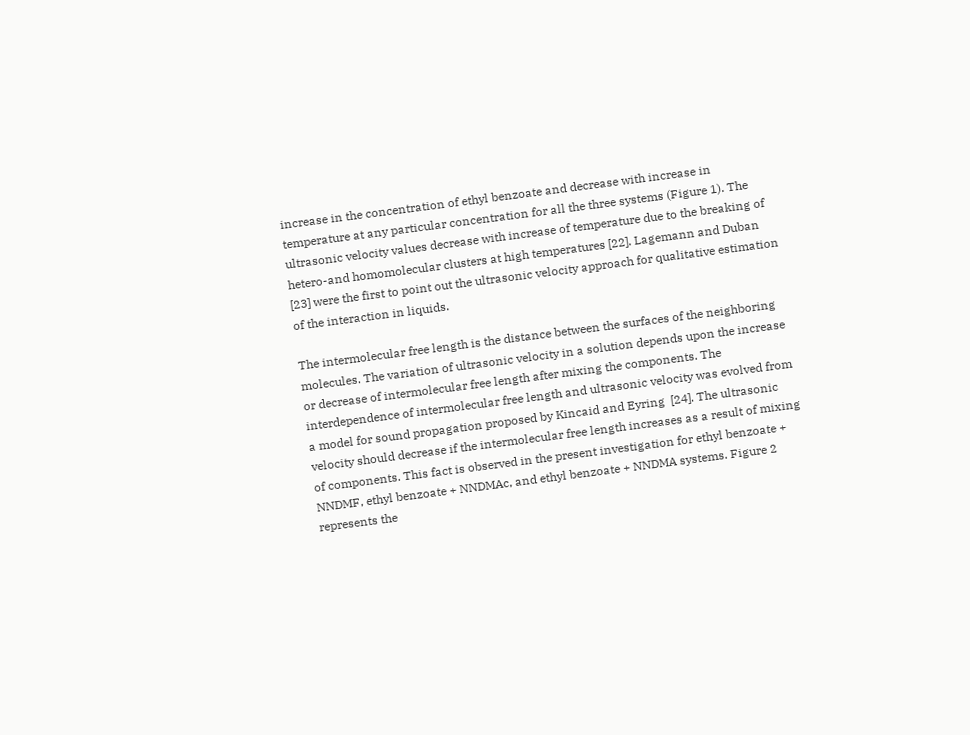increase in the concentration of ethyl benzoate and decrease with increase in temperature at any particular concentration for all the three systems (Figure 1). The ultrasonic velocity values decrease with increase of temperature due to the breaking of hetero-and homomolecular clusters at high temperatures [22]. Lagemann and Duban [23] were the first to point out the ultrasonic velocity approach for qualitative estimation of the interaction in liquids.

The intermolecular free length is the distance between the surfaces of the neighboring molecules. The variation of ultrasonic velocity in a solution depends upon the increase or decrease of intermolecular free length after mixing the components. The interdependence of intermolecular free length and ultrasonic velocity was evolved from a model for sound propagation proposed by Kincaid and Eyring  [24]. The ultrasonic velocity should decrease if the intermolecular free length increases as a result of mixing of components. This fact is observed in the present investigation for ethyl benzoate + NNDMF, ethyl benzoate + NNDMAc, and ethyl benzoate + NNDMA systems. Figure 2 represents the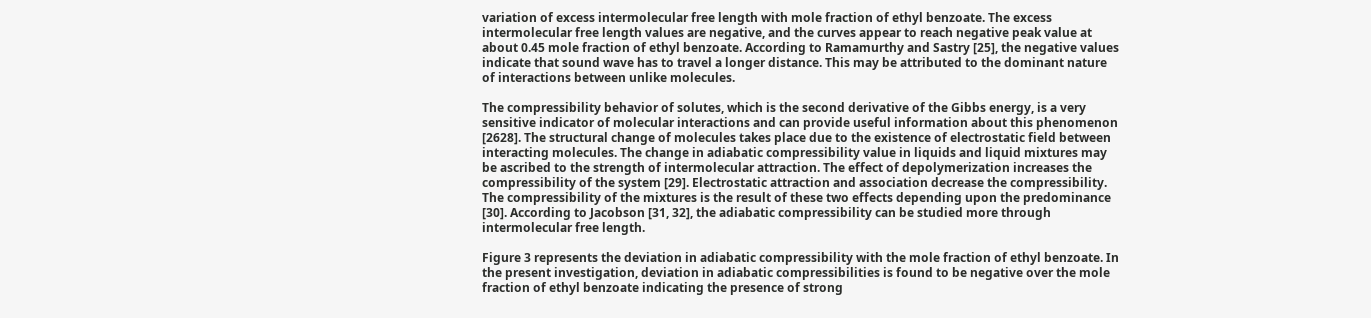variation of excess intermolecular free length with mole fraction of ethyl benzoate. The excess intermolecular free length values are negative, and the curves appear to reach negative peak value at about 0.45 mole fraction of ethyl benzoate. According to Ramamurthy and Sastry [25], the negative values indicate that sound wave has to travel a longer distance. This may be attributed to the dominant nature of interactions between unlike molecules.

The compressibility behavior of solutes, which is the second derivative of the Gibbs energy, is a very sensitive indicator of molecular interactions and can provide useful information about this phenomenon [2628]. The structural change of molecules takes place due to the existence of electrostatic field between interacting molecules. The change in adiabatic compressibility value in liquids and liquid mixtures may be ascribed to the strength of intermolecular attraction. The effect of depolymerization increases the compressibility of the system [29]. Electrostatic attraction and association decrease the compressibility. The compressibility of the mixtures is the result of these two effects depending upon the predominance [30]. According to Jacobson [31, 32], the adiabatic compressibility can be studied more through intermolecular free length.

Figure 3 represents the deviation in adiabatic compressibility with the mole fraction of ethyl benzoate. In the present investigation, deviation in adiabatic compressibilities is found to be negative over the mole fraction of ethyl benzoate indicating the presence of strong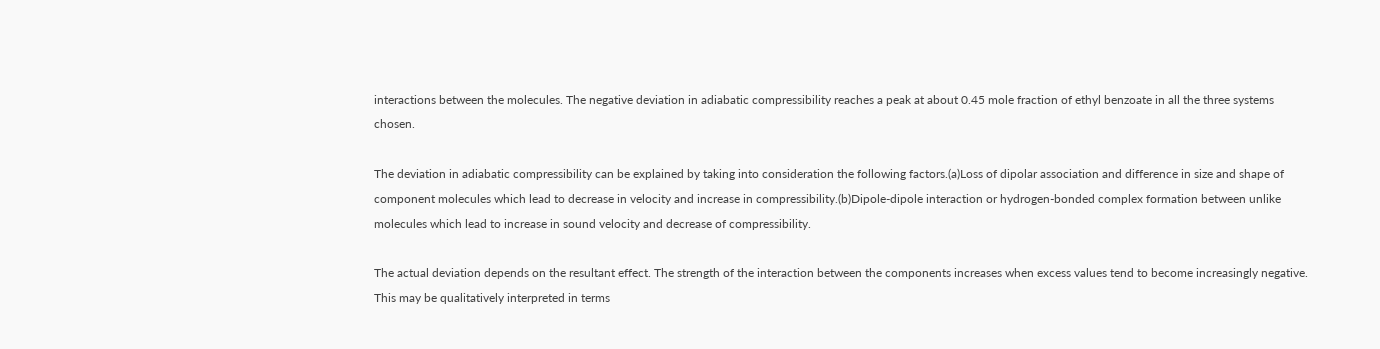interactions between the molecules. The negative deviation in adiabatic compressibility reaches a peak at about 0.45 mole fraction of ethyl benzoate in all the three systems chosen.

The deviation in adiabatic compressibility can be explained by taking into consideration the following factors.(a)Loss of dipolar association and difference in size and shape of component molecules which lead to decrease in velocity and increase in compressibility.(b)Dipole-dipole interaction or hydrogen-bonded complex formation between unlike molecules which lead to increase in sound velocity and decrease of compressibility.

The actual deviation depends on the resultant effect. The strength of the interaction between the components increases when excess values tend to become increasingly negative. This may be qualitatively interpreted in terms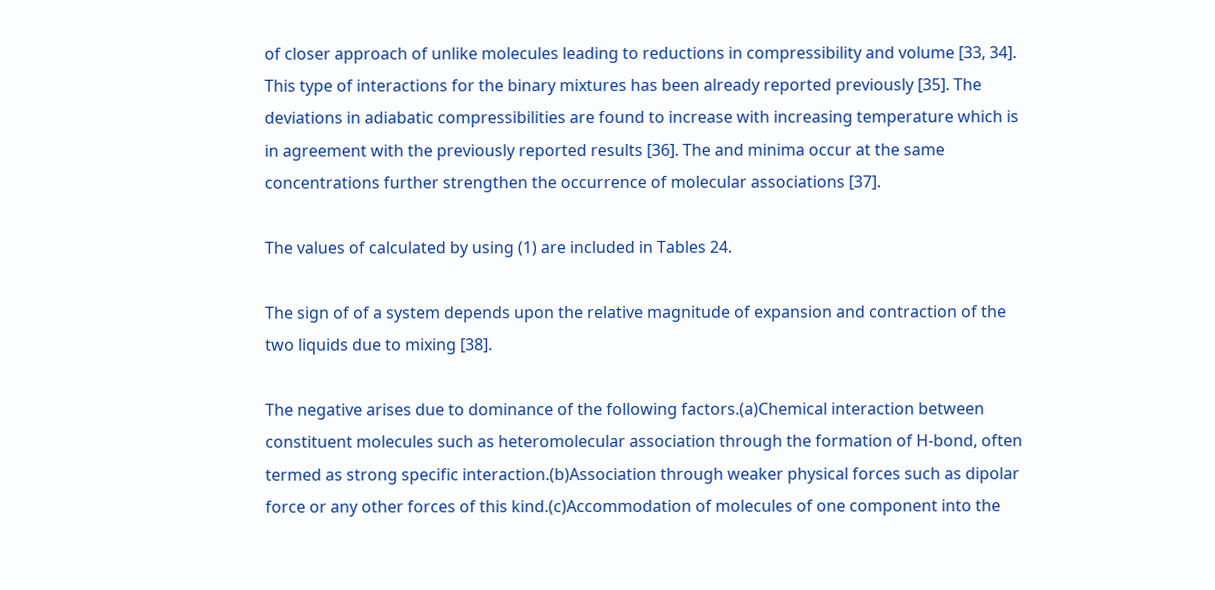of closer approach of unlike molecules leading to reductions in compressibility and volume [33, 34]. This type of interactions for the binary mixtures has been already reported previously [35]. The deviations in adiabatic compressibilities are found to increase with increasing temperature which is in agreement with the previously reported results [36]. The and minima occur at the same concentrations further strengthen the occurrence of molecular associations [37].

The values of calculated by using (1) are included in Tables 24.

The sign of of a system depends upon the relative magnitude of expansion and contraction of the two liquids due to mixing [38].

The negative arises due to dominance of the following factors.(a)Chemical interaction between constituent molecules such as heteromolecular association through the formation of H-bond, often termed as strong specific interaction.(b)Association through weaker physical forces such as dipolar force or any other forces of this kind.(c)Accommodation of molecules of one component into the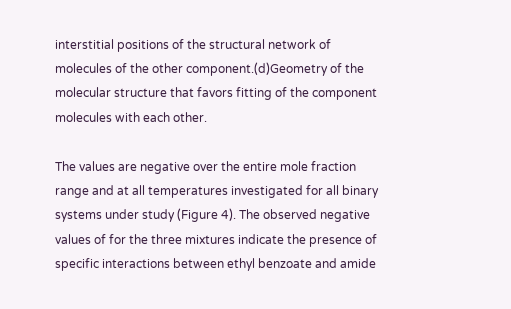interstitial positions of the structural network of molecules of the other component.(d)Geometry of the molecular structure that favors fitting of the component molecules with each other.

The values are negative over the entire mole fraction range and at all temperatures investigated for all binary systems under study (Figure 4). The observed negative values of for the three mixtures indicate the presence of specific interactions between ethyl benzoate and amide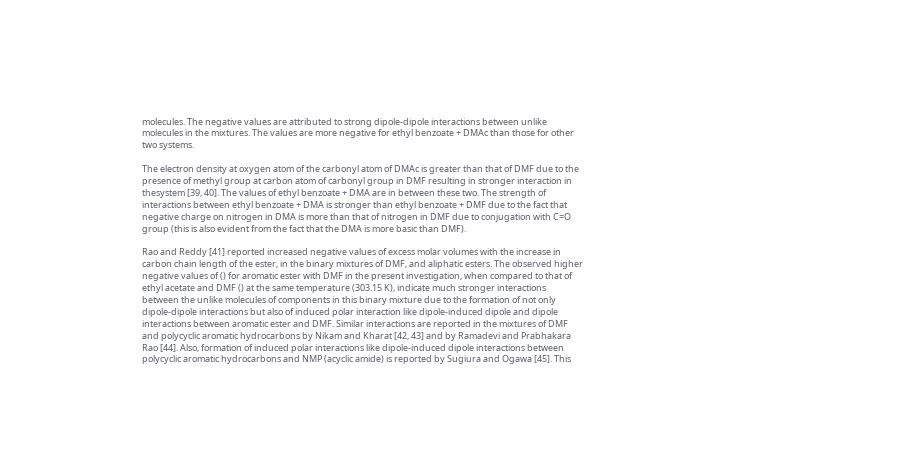molecules. The negative values are attributed to strong dipole-dipole interactions between unlike molecules in the mixtures. The values are more negative for ethyl benzoate + DMAc than those for other two systems.

The electron density at oxygen atom of the carbonyl atom of DMAc is greater than that of DMF due to the presence of methyl group at carbon atom of carbonyl group in DMF resulting in stronger interaction in thesystem [39, 40]. The values of ethyl benzoate + DMA are in between these two. The strength of interactions between ethyl benzoate + DMA is stronger than ethyl benzoate + DMF due to the fact that negative charge on nitrogen in DMA is more than that of nitrogen in DMF due to conjugation with C=O group (this is also evident from the fact that the DMA is more basic than DMF).

Rao and Reddy [41] reported increased negative values of excess molar volumes with the increase in carbon chain length of the ester, in the binary mixtures of DMF, and aliphatic esters. The observed higher negative values of () for aromatic ester with DMF in the present investigation, when compared to that of ethyl acetate and DMF () at the same temperature (303.15 K), indicate much stronger interactions between the unlike molecules of components in this binary mixture due to the formation of not only dipole-dipole interactions but also of induced polar interaction like dipole-induced dipole and dipole interactions between aromatic ester and DMF. Similar interactions are reported in the mixtures of DMF and polycyclic aromatic hydrocarbons by Nikam and Kharat [42, 43] and by Ramadevi and Prabhakara Rao [44]. Also, formation of induced polar interactions like dipole-induced dipole interactions between polycyclic aromatic hydrocarbons and NMP (acyclic amide) is reported by Sugiura and Ogawa [45]. This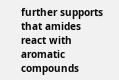further supports that amides react with aromatic compounds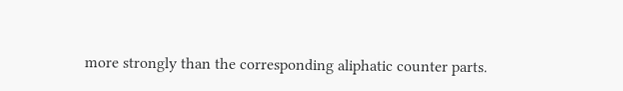more strongly than the corresponding aliphatic counter parts.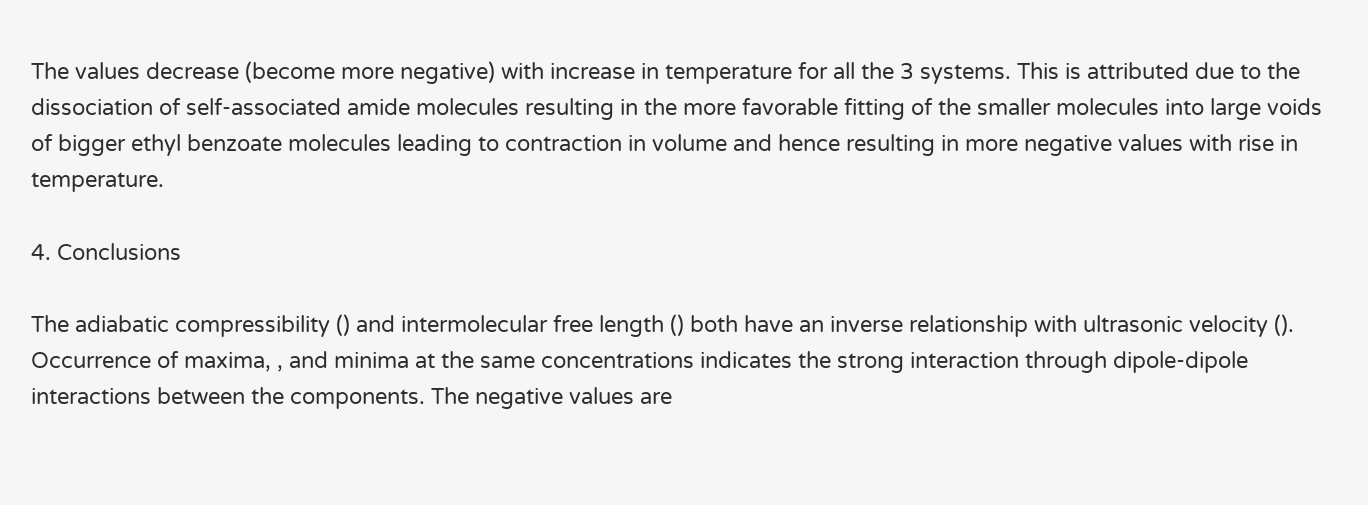The values decrease (become more negative) with increase in temperature for all the 3 systems. This is attributed due to the dissociation of self-associated amide molecules resulting in the more favorable fitting of the smaller molecules into large voids of bigger ethyl benzoate molecules leading to contraction in volume and hence resulting in more negative values with rise in temperature.

4. Conclusions

The adiabatic compressibility () and intermolecular free length () both have an inverse relationship with ultrasonic velocity (). Occurrence of maxima, , and minima at the same concentrations indicates the strong interaction through dipole-dipole interactions between the components. The negative values are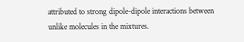attributed to strong dipole-dipole interactions between unlike molecules in the mixtures.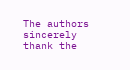The authors sincerely thank the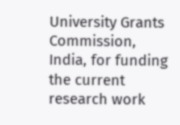University Grants Commission, India, for funding the current research work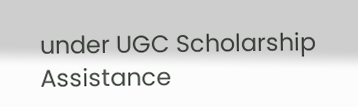under UGC Scholarship Assistance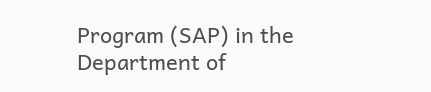Program (SAP) in the Department of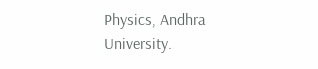Physics, Andhra University.